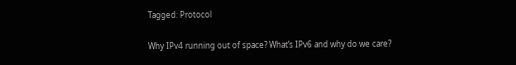Tagged: Protocol

Why IPv4 running out of space? What’s IPv6 and why do we care?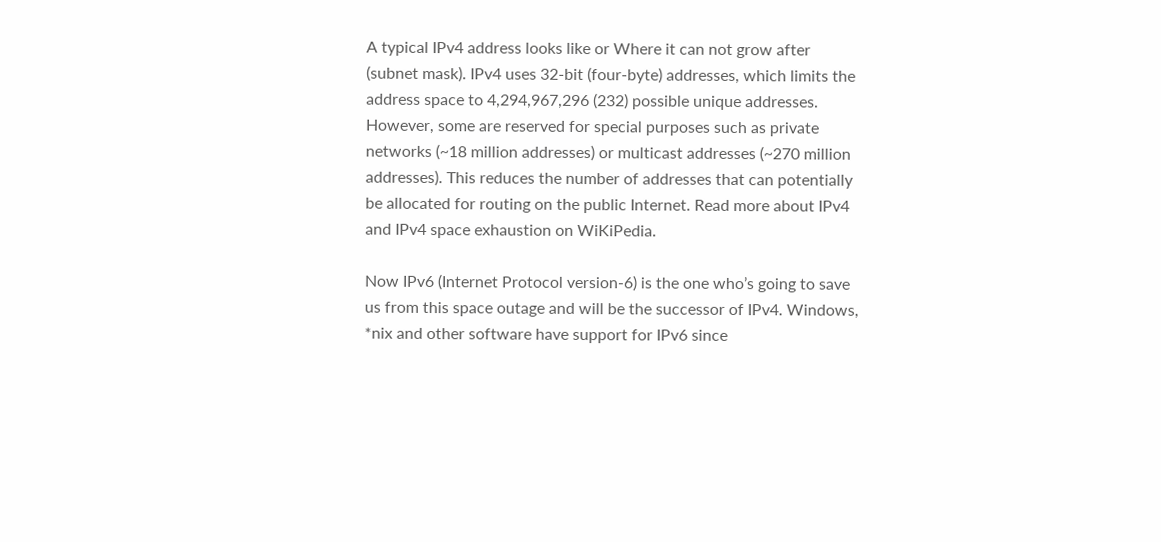A typical IPv4 address looks like or Where it can not grow after (subnet mask). IPv4 uses 32-bit (four-byte) addresses, which limits the address space to 4,294,967,296 (232) possible unique addresses. However, some are reserved for special purposes such as private networks (~18 million addresses) or multicast addresses (~270 million addresses). This reduces the number of addresses that can potentially be allocated for routing on the public Internet. Read more about IPv4 and IPv4 space exhaustion on WiKiPedia.

Now IPv6 (Internet Protocol version-6) is the one who’s going to save us from this space outage and will be the successor of IPv4. Windows, *nix and other software have support for IPv6 since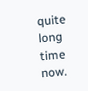quite long time now.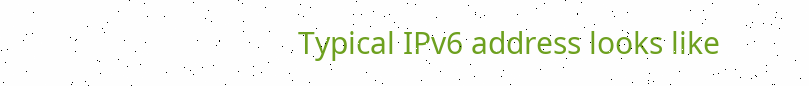Typical IPv6 address looks like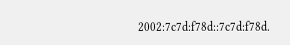2002:7c7d:f78d::7c7d:f78d.